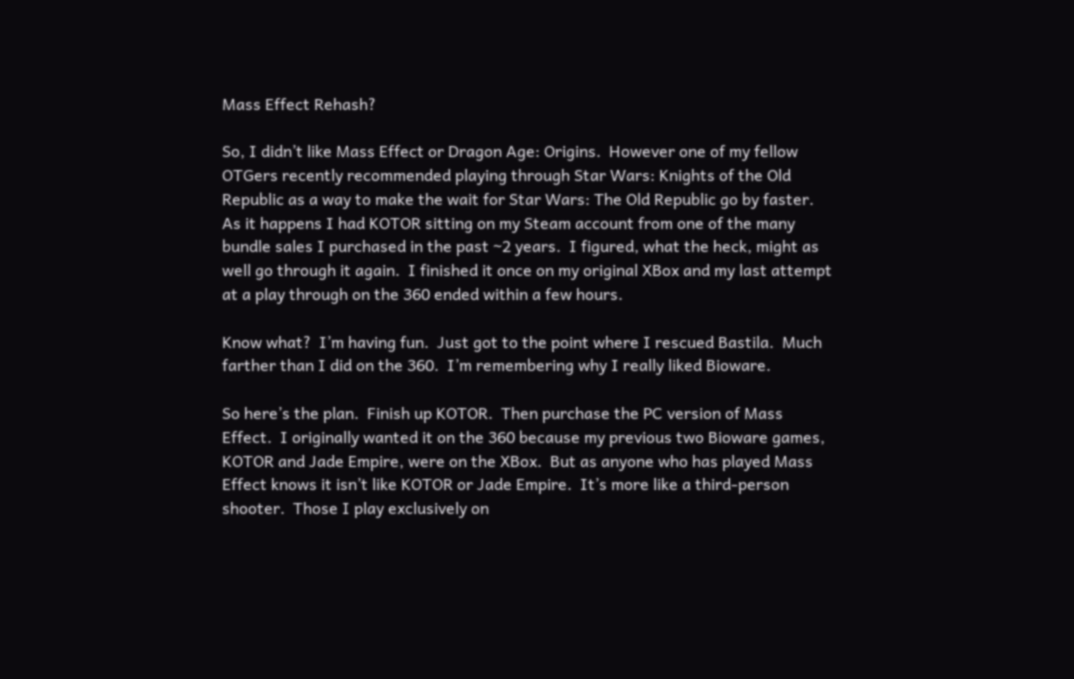Mass Effect Rehash?

So, I didn’t like Mass Effect or Dragon Age: Origins.  However one of my fellow OTGers recently recommended playing through Star Wars: Knights of the Old Republic as a way to make the wait for Star Wars: The Old Republic go by faster.  As it happens I had KOTOR sitting on my Steam account from one of the many bundle sales I purchased in the past ~2 years.  I figured, what the heck, might as well go through it again.  I finished it once on my original XBox and my last attempt at a play through on the 360 ended within a few hours.

Know what?  I’m having fun.  Just got to the point where I rescued Bastila.  Much farther than I did on the 360.  I’m remembering why I really liked Bioware.

So here’s the plan.  Finish up KOTOR.  Then purchase the PC version of Mass Effect.  I originally wanted it on the 360 because my previous two Bioware games, KOTOR and Jade Empire, were on the XBox.  But as anyone who has played Mass Effect knows it isn’t like KOTOR or Jade Empire.  It’s more like a third-person shooter.  Those I play exclusively on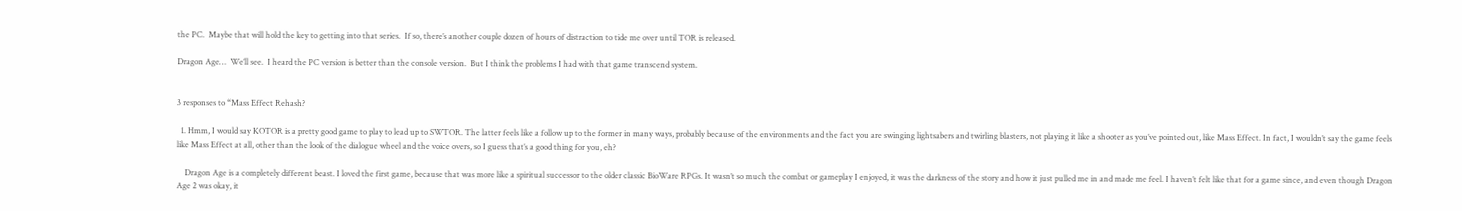the PC.  Maybe that will hold the key to getting into that series.  If so, there’s another couple dozen of hours of distraction to tide me over until TOR is released.

Dragon Age…  We’ll see.  I heard the PC version is better than the console version.  But I think the problems I had with that game transcend system.


3 responses to “Mass Effect Rehash?

  1. Hmm, I would say KOTOR is a pretty good game to play to lead up to SWTOR. The latter feels like a follow up to the former in many ways, probably because of the environments and the fact you are swinging lightsabers and twirling blasters, not playing it like a shooter as you’ve pointed out, like Mass Effect. In fact, I wouldn’t say the game feels like Mass Effect at all, other than the look of the dialogue wheel and the voice overs, so I guess that’s a good thing for you, eh?

    Dragon Age is a completely different beast. I loved the first game, because that was more like a spiritual successor to the older classic BioWare RPGs. It wasn’t so much the combat or gameplay I enjoyed, it was the darkness of the story and how it just pulled me in and made me feel. I haven’t felt like that for a game since, and even though Dragon Age 2 was okay, it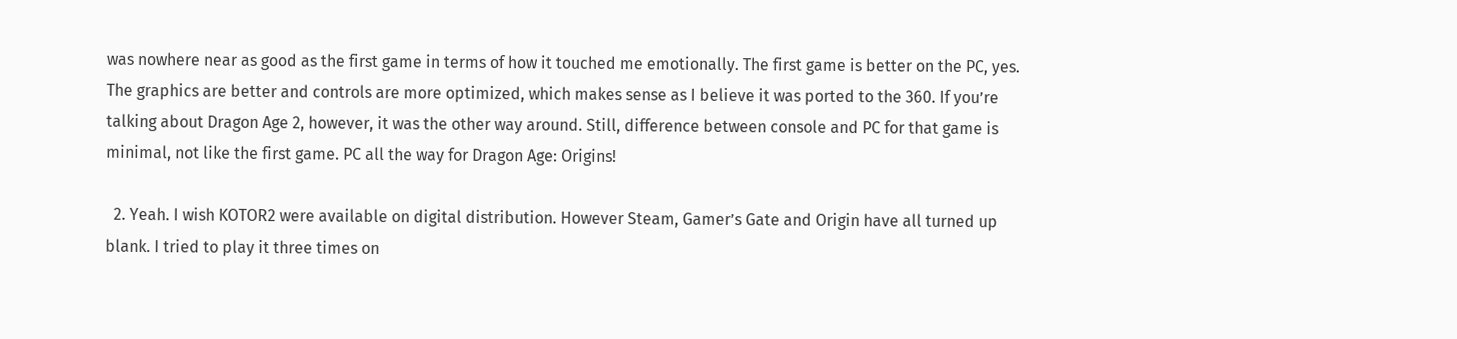was nowhere near as good as the first game in terms of how it touched me emotionally. The first game is better on the PC, yes. The graphics are better and controls are more optimized, which makes sense as I believe it was ported to the 360. If you’re talking about Dragon Age 2, however, it was the other way around. Still, difference between console and PC for that game is minimal, not like the first game. PC all the way for Dragon Age: Origins!

  2. Yeah. I wish KOTOR2 were available on digital distribution. However Steam, Gamer’s Gate and Origin have all turned up blank. I tried to play it three times on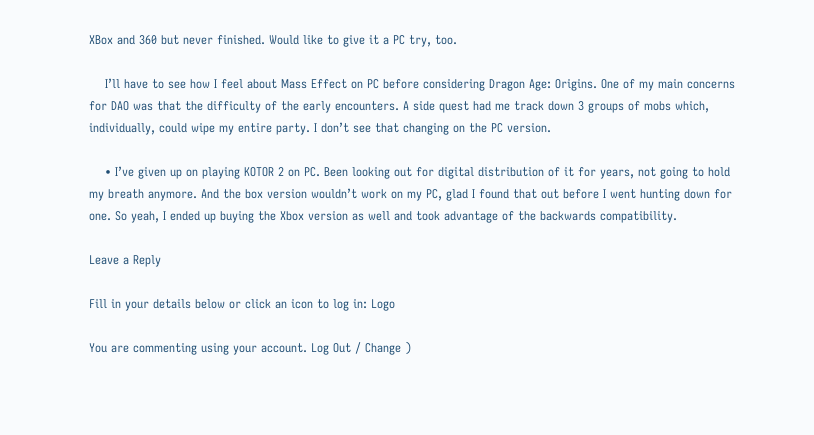XBox and 360 but never finished. Would like to give it a PC try, too.

    I’ll have to see how I feel about Mass Effect on PC before considering Dragon Age: Origins. One of my main concerns for DAO was that the difficulty of the early encounters. A side quest had me track down 3 groups of mobs which, individually, could wipe my entire party. I don’t see that changing on the PC version.

    • I’ve given up on playing KOTOR 2 on PC. Been looking out for digital distribution of it for years, not going to hold my breath anymore. And the box version wouldn’t work on my PC, glad I found that out before I went hunting down for one. So yeah, I ended up buying the Xbox version as well and took advantage of the backwards compatibility.

Leave a Reply

Fill in your details below or click an icon to log in: Logo

You are commenting using your account. Log Out / Change )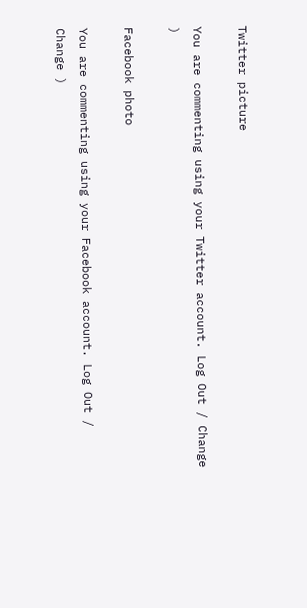Twitter picture

You are commenting using your Twitter account. Log Out / Change )

Facebook photo

You are commenting using your Facebook account. Log Out / Change )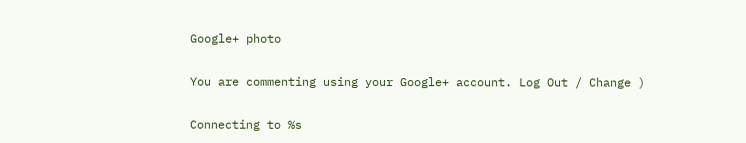Google+ photo

You are commenting using your Google+ account. Log Out / Change )

Connecting to %s